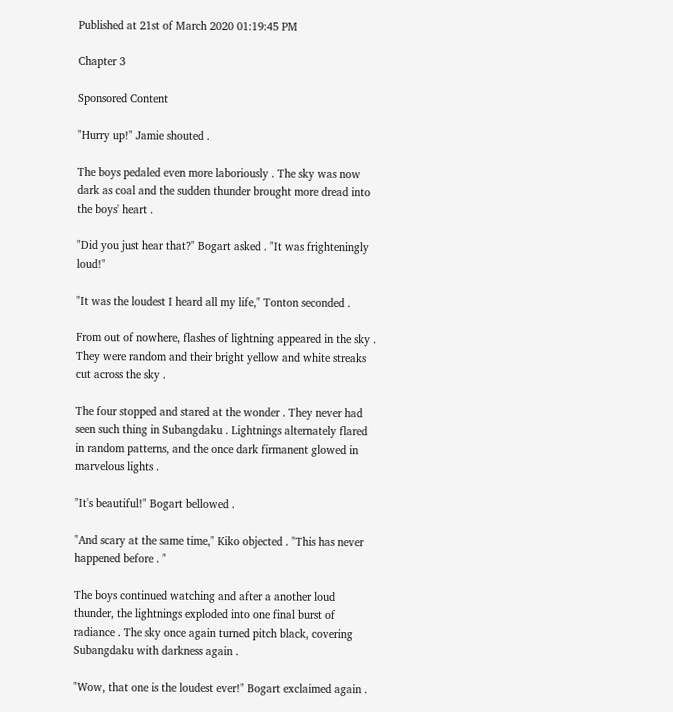Published at 21st of March 2020 01:19:45 PM

Chapter 3

Sponsored Content

"Hurry up!" Jamie shouted .

The boys pedaled even more laboriously . The sky was now dark as coal and the sudden thunder brought more dread into the boys' heart .

"Did you just hear that?" Bogart asked . "It was frighteningly loud!"

"It was the loudest I heard all my life," Tonton seconded .

From out of nowhere, flashes of lightning appeared in the sky . They were random and their bright yellow and white streaks cut across the sky .

The four stopped and stared at the wonder . They never had seen such thing in Subangdaku . Lightnings alternately flared in random patterns, and the once dark firmanent glowed in marvelous lights .

"It's beautiful!" Bogart bellowed .

"And scary at the same time," Kiko objected . "This has never happened before . "

The boys continued watching and after a another loud thunder, the lightnings exploded into one final burst of radiance . The sky once again turned pitch black, covering Subangdaku with darkness again .

"Wow, that one is the loudest ever!" Bogart exclaimed again .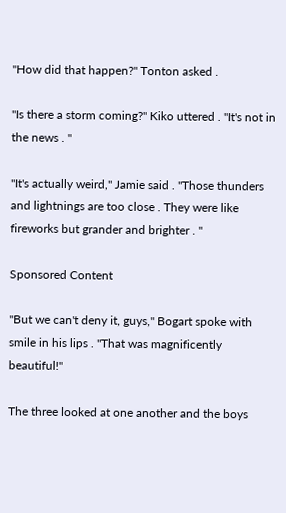"How did that happen?" Tonton asked .

"Is there a storm coming?" Kiko uttered . "It's not in the news . "

"It's actually weird," Jamie said . "Those thunders and lightnings are too close . They were like fireworks but grander and brighter . "

Sponsored Content

"But we can't deny it, guys," Bogart spoke with smile in his lips . "That was magnificently beautiful!"

The three looked at one another and the boys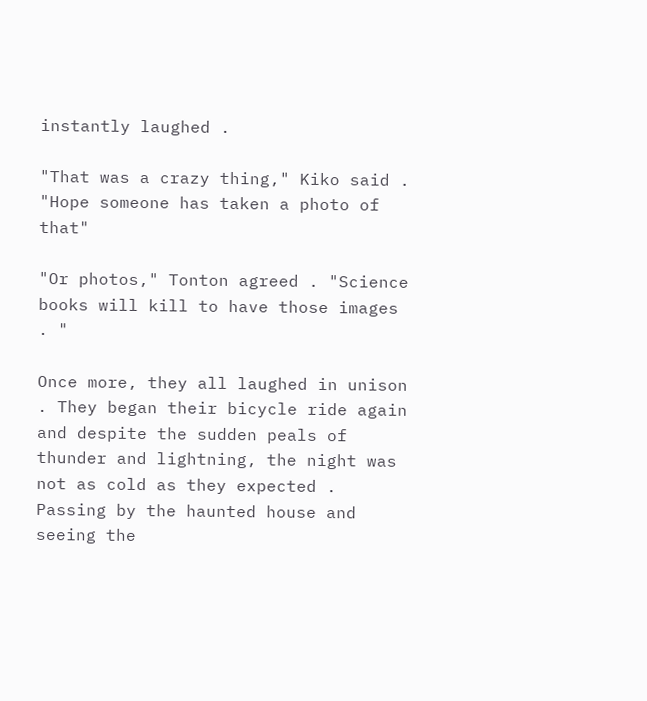instantly laughed .

"That was a crazy thing," Kiko said . "Hope someone has taken a photo of that"

"Or photos," Tonton agreed . "Science books will kill to have those images . "

Once more, they all laughed in unison . They began their bicycle ride again and despite the sudden peals of thunder and lightning, the night was not as cold as they expected . Passing by the haunted house and seeing the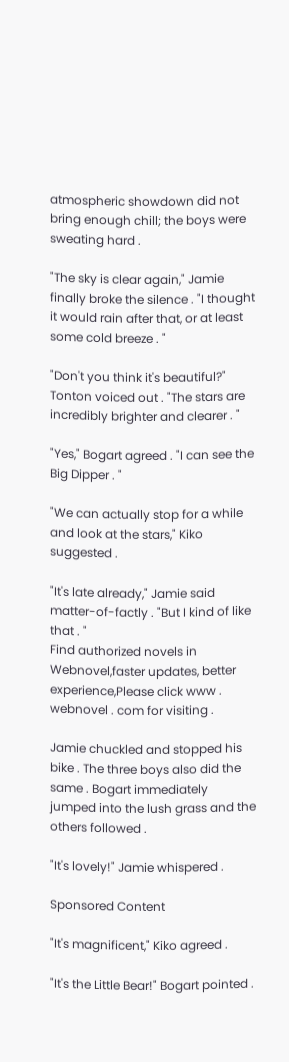atmospheric showdown did not bring enough chill; the boys were sweating hard .

"The sky is clear again," Jamie finally broke the silence . "I thought it would rain after that, or at least some cold breeze . "

"Don't you think it's beautiful?" Tonton voiced out . "The stars are incredibly brighter and clearer . "

"Yes," Bogart agreed . "I can see the Big Dipper . "

"We can actually stop for a while and look at the stars," Kiko suggested .

"It's late already," Jamie said matter-of-factly . "But I kind of like that . "
Find authorized novels in Webnovel,faster updates, better experience,Please click www . webnovel . com for visiting .

Jamie chuckled and stopped his bike . The three boys also did the same . Bogart immediately jumped into the lush grass and the others followed .

"It's lovely!" Jamie whispered .

Sponsored Content

"It's magnificent," Kiko agreed .

"It's the Little Bear!" Bogart pointed .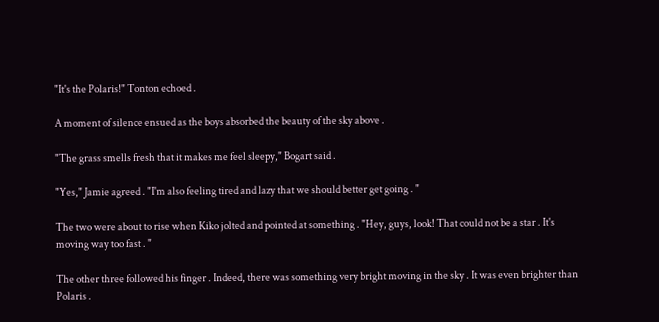"It's the Polaris!" Tonton echoed .

A moment of silence ensued as the boys absorbed the beauty of the sky above .

"The grass smells fresh that it makes me feel sleepy," Bogart said .

"Yes," Jamie agreed . "I'm also feeling tired and lazy that we should better get going . "

The two were about to rise when Kiko jolted and pointed at something . "Hey, guys, look! That could not be a star . It's moving way too fast . "

The other three followed his finger . Indeed, there was something very bright moving in the sky . It was even brighter than Polaris .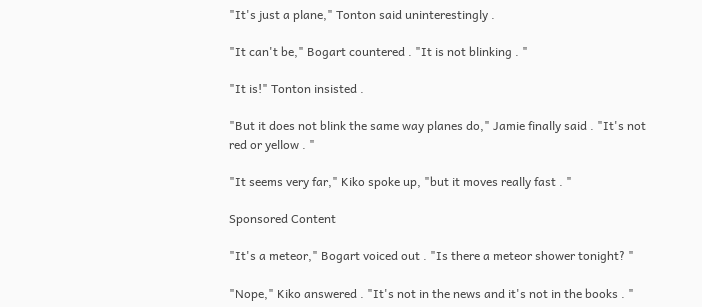"It's just a plane," Tonton said uninterestingly .

"It can't be," Bogart countered . "It is not blinking . "

"It is!" Tonton insisted .

"But it does not blink the same way planes do," Jamie finally said . "It's not red or yellow . "

"It seems very far," Kiko spoke up, "but it moves really fast . "

Sponsored Content

"It's a meteor," Bogart voiced out . "Is there a meteor shower tonight? "

"Nope," Kiko answered . "It's not in the news and it's not in the books . "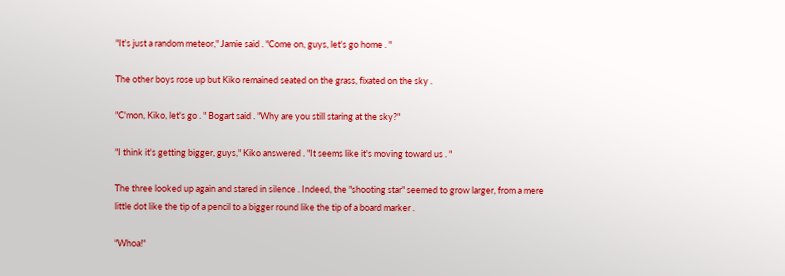"It's just a random meteor," Jamie said . "Come on, guys, let's go home . "

The other boys rose up but Kiko remained seated on the grass, fixated on the sky .

"C'mon, Kiko, let's go . " Bogart said . "Why are you still staring at the sky?"

"I think it's getting bigger, guys," Kiko answered . "It seems like it's moving toward us . "

The three looked up again and stared in silence . Indeed, the "shooting star" seemed to grow larger, from a mere little dot like the tip of a pencil to a bigger round like the tip of a board marker .

"Whoa!"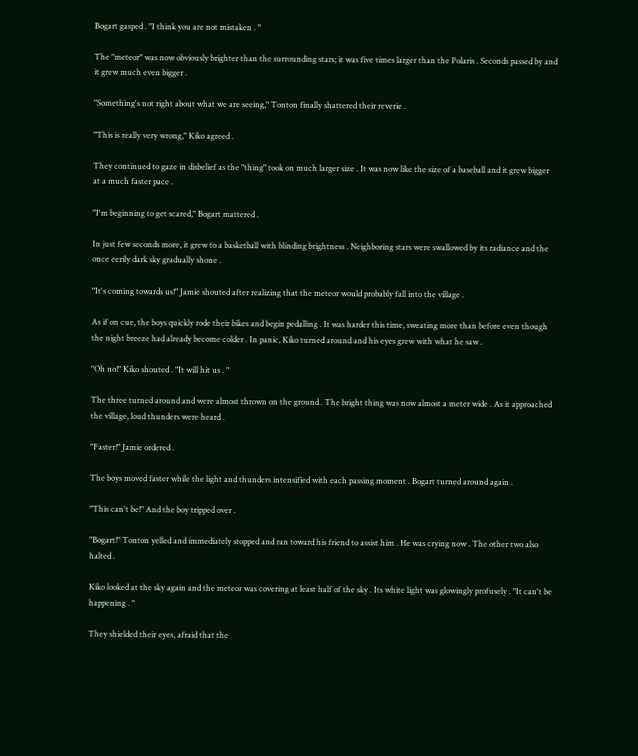Bogart gasped . "I think you are not mistaken . "

The "meteor" was now obviously brighter than the surrounding stars; it was five times larger than the Polaris . Seconds passed by and it grew much even bigger .

"Something's not right about what we are seeing," Tonton finally shattered their reverie .

"This is really very wrong," Kiko agreed .

They continued to gaze in disbelief as the "thing" took on much larger size . It was now like the size of a baseball and it grew bigger at a much faster pace .

"I'm beginning to get scared," Bogart mattered .

In just few seconds more, it grew to a basketball with blinding brightness . Neighboring stars were swallowed by its radiance and the once eerily dark sky gradually shone .

"It's coming towards us!" Jamie shouted after realizing that the meteor would probably fall into the village .

As if on cue, the boys quickly rode their bikes and begin pedalling . It was harder this time, sweating more than before even though the night breeze had already become colder . In panic, Kiko turned around and his eyes grew with what he saw .

"Oh no!" Kiko shouted . "It will hit us . "

The three turned around and were almost thrown on the ground . The bright thing was now almost a meter wide . As it approached the village, loud thunders were heard .

"Faster!" Jamie ordered .

The boys moved faster while the light and thunders intensified with each passing moment . Bogart turned around again .

"This can't be!" And the boy tripped over .

"Bogart!" Tonton yelled and immediately stopped and ran toward his friend to assist him . He was crying now . The other two also halted .

Kiko looked at the sky again and the meteor was covering at least half of the sky . Its white light was glowingly profusely . "It can't be happening . "

They shielded their eyes, afraid that the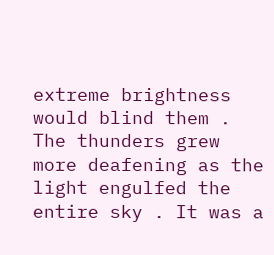extreme brightness would blind them . The thunders grew more deafening as the light engulfed the entire sky . It was a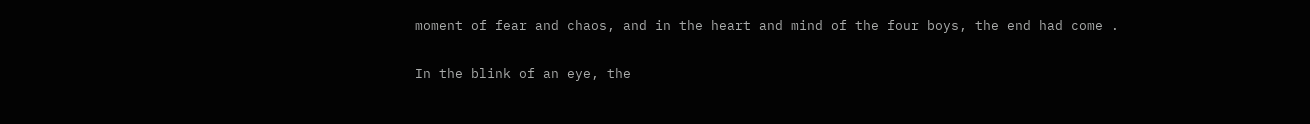moment of fear and chaos, and in the heart and mind of the four boys, the end had come .

In the blink of an eye, the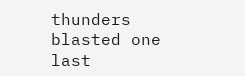thunders blasted one last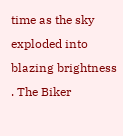time as the sky exploded into blazing brightness . The Biker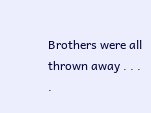Brothers were all thrown away . . . .